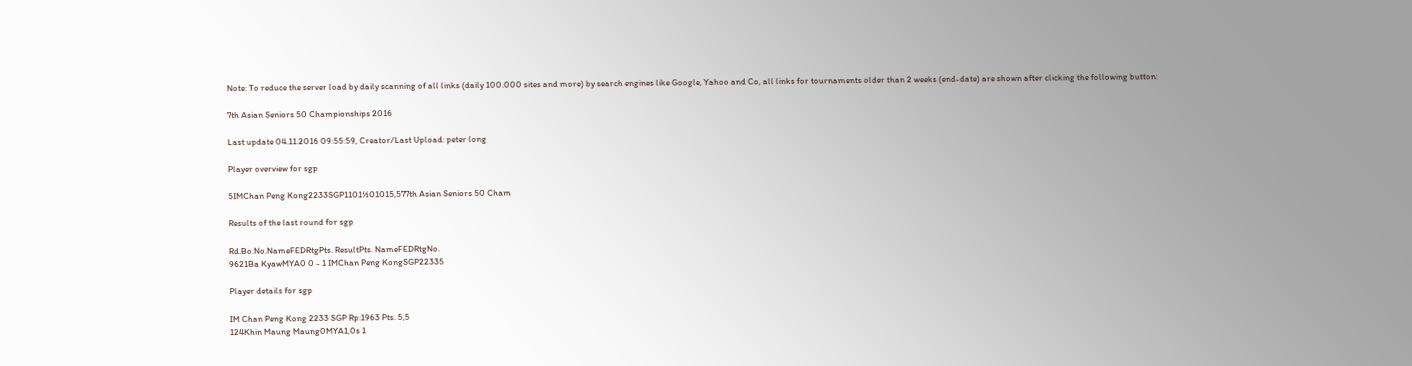Note: To reduce the server load by daily scanning of all links (daily 100.000 sites and more) by search engines like Google, Yahoo and Co, all links for tournaments older than 2 weeks (end-date) are shown after clicking the following button:

7th Asian Seniors 50 Championships 2016

Last update 04.11.2016 09:55:59, Creator/Last Upload: peter long

Player overview for sgp

5IMChan Peng Kong2233SGP1101½01015,577th Asian Seniors 50 Cham

Results of the last round for sgp

Rd.Bo.No.NameFEDRtgPts. ResultPts. NameFEDRtgNo.
9621Ba KyawMYA0 0 - 1 IMChan Peng KongSGP22335

Player details for sgp

IM Chan Peng Kong 2233 SGP Rp:1963 Pts. 5,5
124Khin Maung Maung0MYA1,0s 1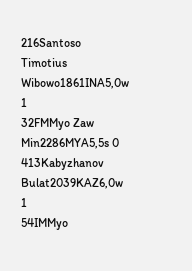216Santoso Timotius Wibowo1861INA5,0w 1
32FMMyo Zaw Min2286MYA5,5s 0
413Kabyzhanov Bulat2039KAZ6,0w 1
54IMMyo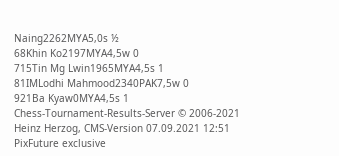Naing2262MYA5,0s ½
68Khin Ko2197MYA4,5w 0
715Tin Mg Lwin1965MYA4,5s 1
81IMLodhi Mahmood2340PAK7,5w 0
921Ba Kyaw0MYA4,5s 1
Chess-Tournament-Results-Server © 2006-2021 Heinz Herzog, CMS-Version 07.09.2021 12:51
PixFuture exclusive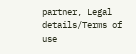partner, Legal details/Terms of use